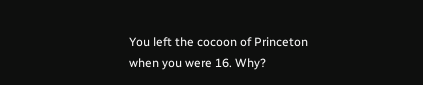You left the cocoon of Princeton when you were 16. Why?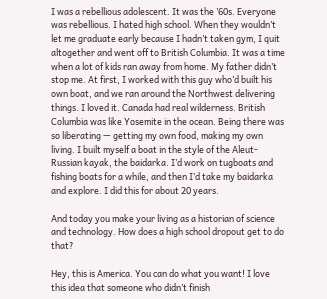I was a rebellious adolescent. It was the ’60s. Everyone was rebellious. I hated high school. When they wouldn’t let me graduate early because I hadn’t taken gym, I quit altogether and went off to British Columbia. It was a time when a lot of kids ran away from home. My father didn’t stop me. At first, I worked with this guy who’d built his own boat, and we ran around the Northwest delivering things. I loved it. Canada had real wilderness. British Columbia was like Yosemite in the ocean. Being there was so liberating — getting my own food, making my own living. I built myself a boat in the style of the Aleut-Russian kayak, the baidarka. I’d work on tugboats and fishing boats for a while, and then I’d take my baidarka and explore. I did this for about 20 years.

And today you make your living as a historian of science and technology. How does a high school dropout get to do that?

Hey, this is America. You can do what you want! I love this idea that someone who didn’t finish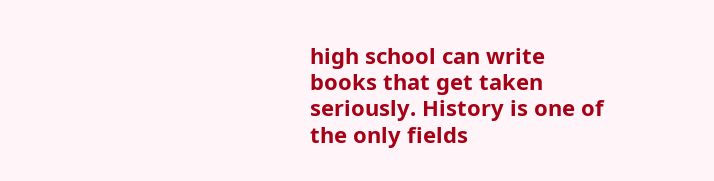high school can write books that get taken seriously. History is one of the only fields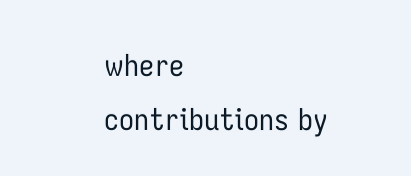where contributions by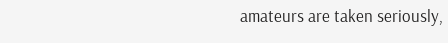amateurs are taken seriously,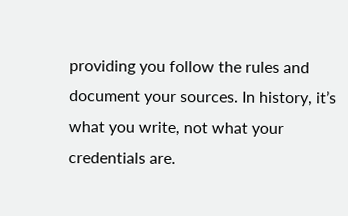providing you follow the rules and document your sources. In history, it’s what you write, not what your credentials are.